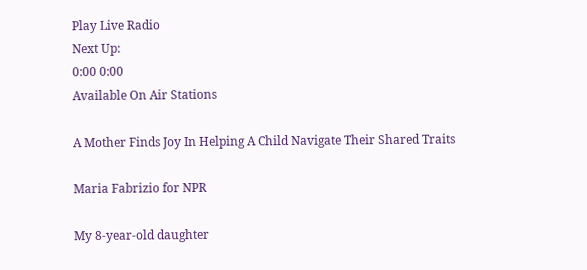Play Live Radio
Next Up:
0:00 0:00
Available On Air Stations

A Mother Finds Joy In Helping A Child Navigate Their Shared Traits

Maria Fabrizio for NPR

My 8-year-old daughter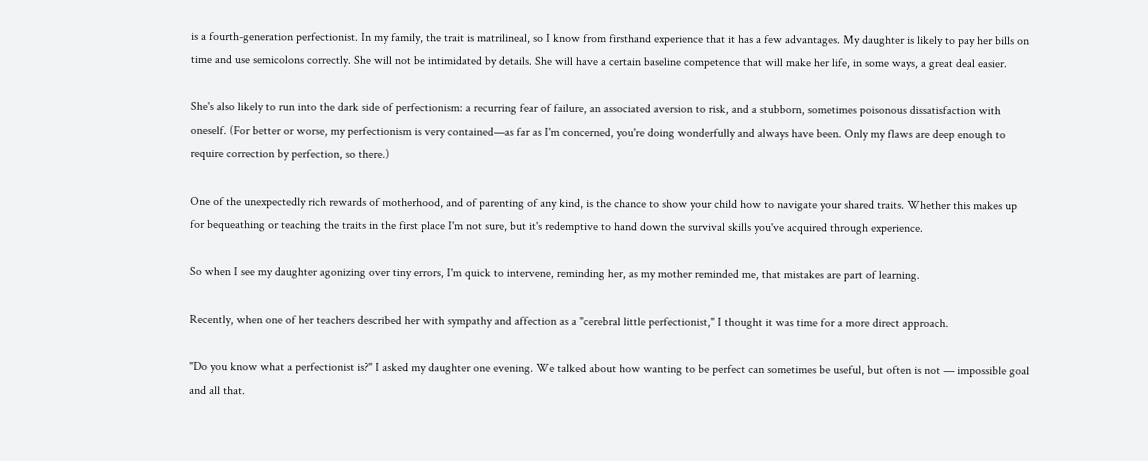is a fourth-generation perfectionist. In my family, the trait is matrilineal, so I know from firsthand experience that it has a few advantages. My daughter is likely to pay her bills on time and use semicolons correctly. She will not be intimidated by details. She will have a certain baseline competence that will make her life, in some ways, a great deal easier.

She's also likely to run into the dark side of perfectionism: a recurring fear of failure, an associated aversion to risk, and a stubborn, sometimes poisonous dissatisfaction with oneself. (For better or worse, my perfectionism is very contained—as far as I'm concerned, you're doing wonderfully and always have been. Only my flaws are deep enough to require correction by perfection, so there.)

One of the unexpectedly rich rewards of motherhood, and of parenting of any kind, is the chance to show your child how to navigate your shared traits. Whether this makes up for bequeathing or teaching the traits in the first place I'm not sure, but it's redemptive to hand down the survival skills you've acquired through experience.

So when I see my daughter agonizing over tiny errors, I'm quick to intervene, reminding her, as my mother reminded me, that mistakes are part of learning.

Recently, when one of her teachers described her with sympathy and affection as a "cerebral little perfectionist," I thought it was time for a more direct approach.

"Do you know what a perfectionist is?" I asked my daughter one evening. We talked about how wanting to be perfect can sometimes be useful, but often is not — impossible goal and all that.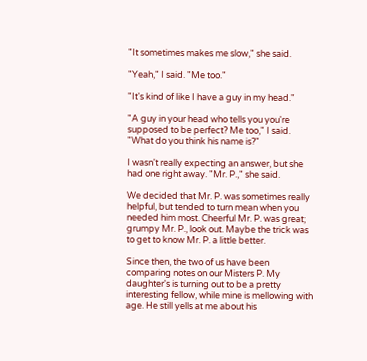"It sometimes makes me slow," she said.

"Yeah," I said. "Me too."

"It's kind of like I have a guy in my head."

"A guy in your head who tells you you're supposed to be perfect? Me too," I said. "What do you think his name is?"

I wasn't really expecting an answer, but she had one right away. "Mr. P.," she said.

We decided that Mr. P. was sometimes really helpful, but tended to turn mean when you needed him most. Cheerful Mr. P. was great; grumpy Mr. P., look out. Maybe the trick was to get to know Mr. P. a little better.

Since then, the two of us have been comparing notes on our Misters P. My daughter's is turning out to be a pretty interesting fellow, while mine is mellowing with age. He still yells at me about his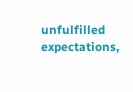unfulfilled expectations,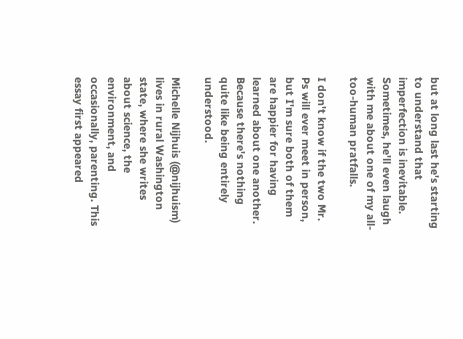but at long last he's starting to understand that imperfection is inevitable. Sometimes, he'll even laugh with me about one of my all-too-human pratfalls.

I don't know if the two Mr. Ps will ever meet in person, but I'm sure both of them are happier for having learned about one another. Because there's nothing quite like being entirely understood.

Michelle Nijhuis (@nijhuism) lives in rural Washington state, where she writes about science, the environment, and occasionally, parenting. This essay first appeared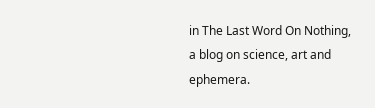in The Last Word On Nothing, a blog on science, art and ephemera.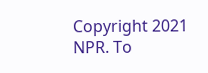Copyright 2021 NPR. To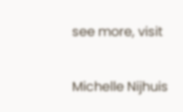see more, visit

Michelle Nijhuis